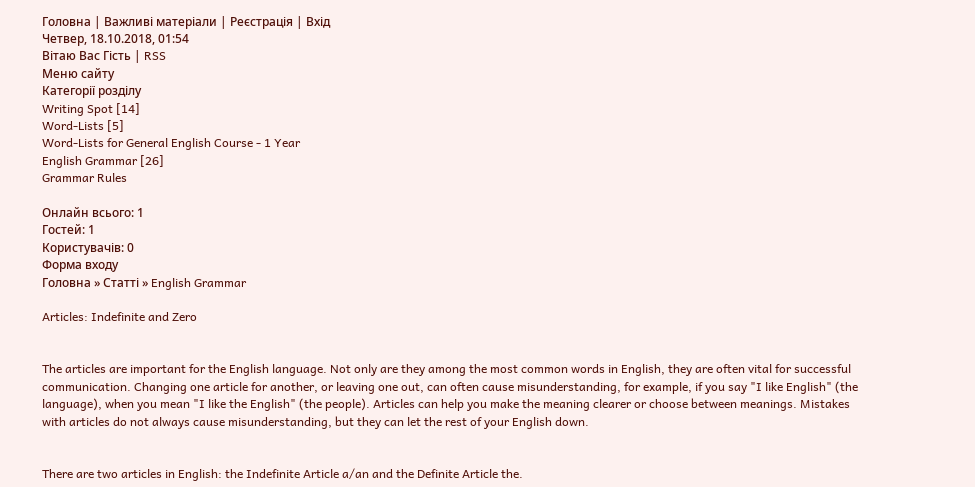Головна | Важливі матеріали | Реєстрація | Вхід
Четвер, 18.10.2018, 01:54
Вітаю Вас Гість | RSS
Меню сайту
Категорії розділу
Writing Spot [14]
Word-Lists [5]
Word-Lists for General English Course - 1 Year
English Grammar [26]
Grammar Rules

Онлайн всього: 1
Гостей: 1
Користувачів: 0
Форма входу
Головна » Статті » English Grammar

Articles: Indefinite and Zero


The articles are important for the English language. Not only are they among the most common words in English, they are often vital for successful communication. Changing one article for another, or leaving one out, can often cause misunderstanding, for example, if you say "I like English" (the language), when you mean "I like the English" (the people). Articles can help you make the meaning clearer or choose between meanings. Mistakes with articles do not always cause misunderstanding, but they can let the rest of your English down.


There are two articles in English: the Indefinite Article a/an and the Definite Article the.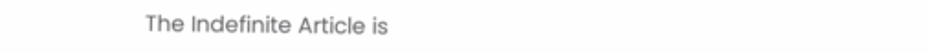The Indefinite Article is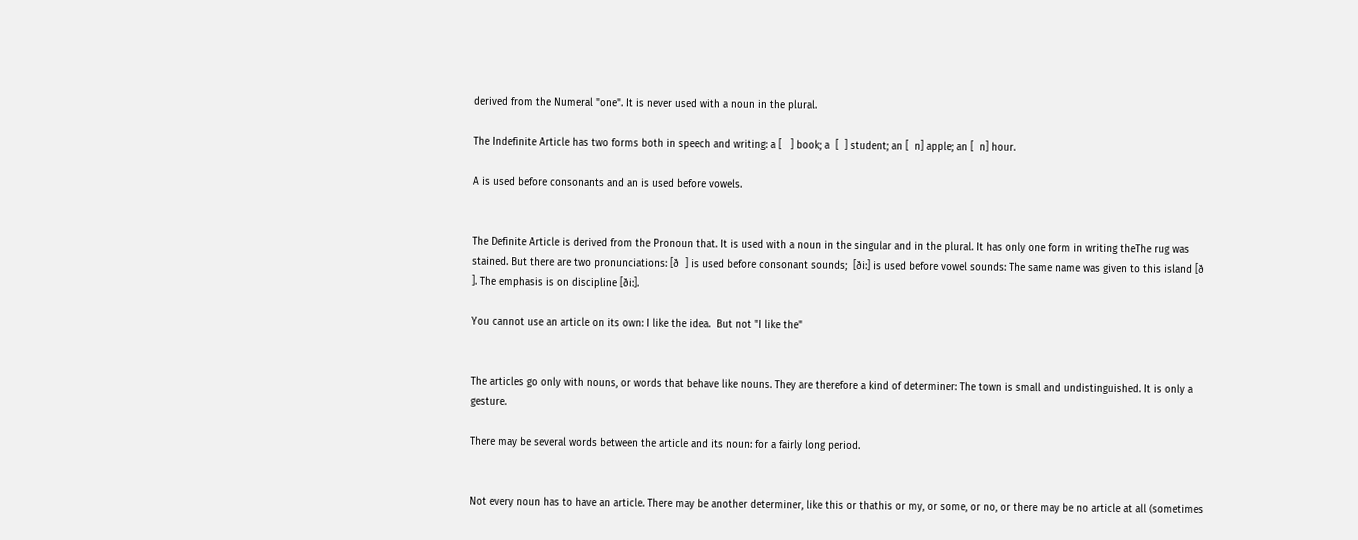derived from the Numeral "one". It is never used with a noun in the plural.

The Indefinite Article has two forms both in speech and writing: a [   ] book; a  [  ] student; an [  n] apple; an [  n] hour.

A is used before consonants and an is used before vowels.


The Definite Article is derived from the Pronoun that. It is used with a noun in the singular and in the plural. It has only one form in writing theThe rug was stained. But there are two pronunciations: [ð  ] is used before consonant sounds;  [ði:] is used before vowel sounds: The same name was given to this island [ð  ]. The emphasis is on discipline [ði:].

You cannot use an article on its own: I like the idea.  But not "I like the"


The articles go only with nouns, or words that behave like nouns. They are therefore a kind of determiner: The town is small and undistinguished. It is only a gesture.

There may be several words between the article and its noun: for a fairly long period.


Not every noun has to have an article. There may be another determiner, like this or thathis or my, or some, or no, or there may be no article at all (sometimes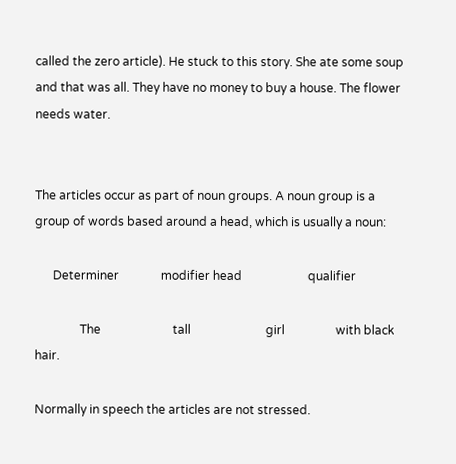called the zero article). He stuck to this story. She ate some soup and that was all. They have no money to buy a house. The flower needs water.


The articles occur as part of noun groups. A noun group is a group of words based around a head, which is usually a noun:

      Determiner              modifier head                      qualifier

               The                        tall                         girl                 with black hair.

Normally in speech the articles are not stressed.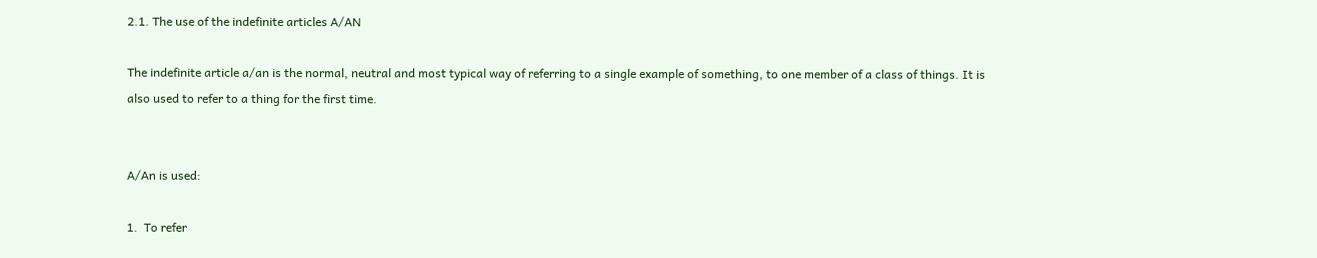2.1. The use of the indefinite articles A/AN

The indefinite article a/an is the normal, neutral and most typical way of referring to a single example of something, to one member of a class of things. It is also used to refer to a thing for the first time.


A/An is used:

1.  To refer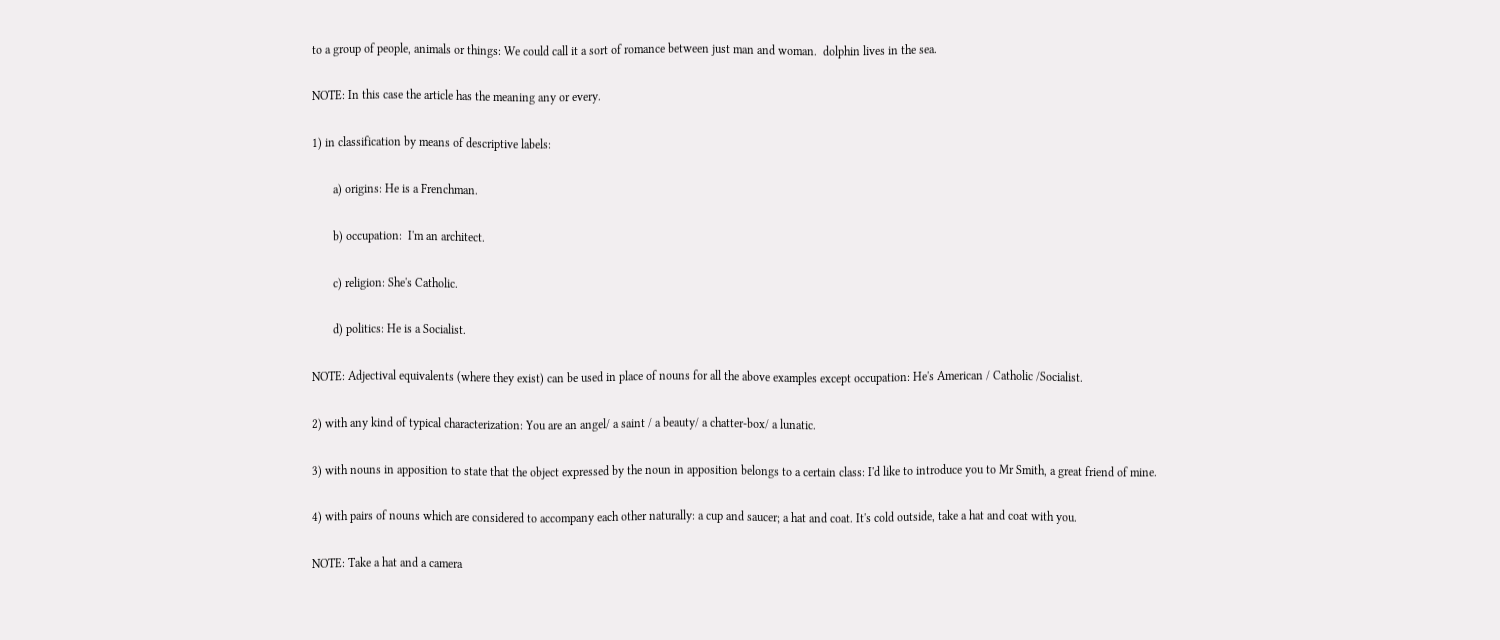to a group of people, animals or things: We could call it a sort of romance between just man and woman.  dolphin lives in the sea.

NOTE: In this case the article has the meaning any or every.

1) in classification by means of descriptive labels:

       a) origins: He is a Frenchman.

       b) occupation:  I'm an architect.

       c) religion: She's Catholic.

       d) politics: He is a Socialist.

NOTE: Adjectival equivalents (where they exist) can be used in place of nouns for all the above examples except occupation: He's American / Catholic /Socialist.

2) with any kind of typical characterization: You are an angel/ a saint / a beauty/ a chatter-box/ a lunatic.

3) with nouns in apposition to state that the object expressed by the noun in apposition belongs to a certain class: I'd like to introduce you to Mr Smith, a great friend of mine.

4) with pairs of nouns which are considered to accompany each other naturally: a cup and saucer; a hat and coat. It's cold outside, take a hat and coat with you.

NOTE: Take a hat and a camera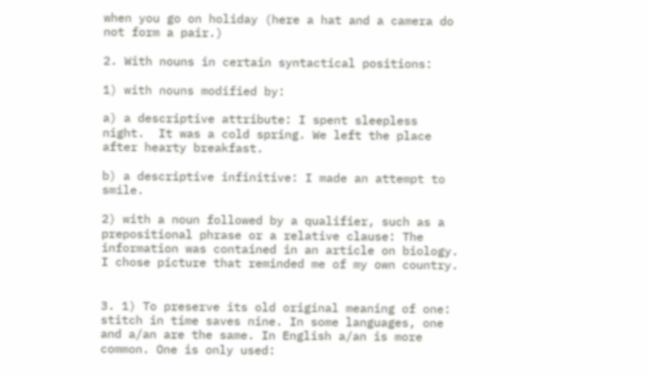when you go on holiday (here a hat and a camera do not form a pair.)

2. With nouns in certain syntactical positions:

1) with nouns modified by:

a) a descriptive attribute: I spent sleepless night.  It was a cold spring. We left the place after hearty breakfast.

b) a descriptive infinitive: I made an attempt to smile.

2) with a noun followed by a qualifier, such as a prepositional phrase or a relative clause: The information was contained in an article on biology. I chose picture that reminded me of my own country.


3. 1) To preserve its old original meaning of one:  stitch in time saves nine. In some languages, one and a/an are the same. In English a/an is more common. One is only used: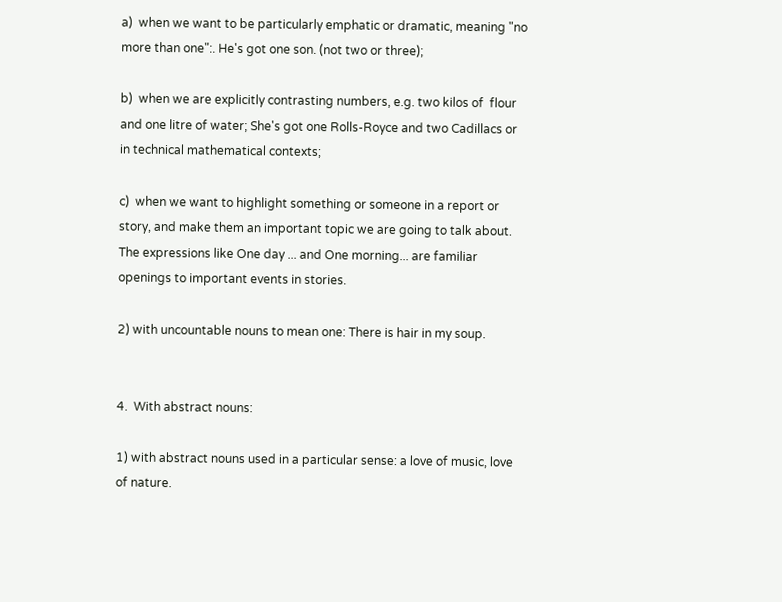a)  when we want to be particularly emphatic or dramatic, meaning "no more than one":. He's got one son. (not two or three);

b)  when we are explicitly contrasting numbers, e.g. two kilos of  flour and one litre of water; She's got one Rolls-Royce and two Cadillacs or in technical mathematical contexts;

c)  when we want to highlight something or someone in a report or story, and make them an important topic we are going to talk about. The expressions like One day ... and One morning... are familiar openings to important events in stories.

2) with uncountable nouns to mean one: There is hair in my soup.


4.  With abstract nouns:

1) with abstract nouns used in a particular sense: a love of music, love of nature.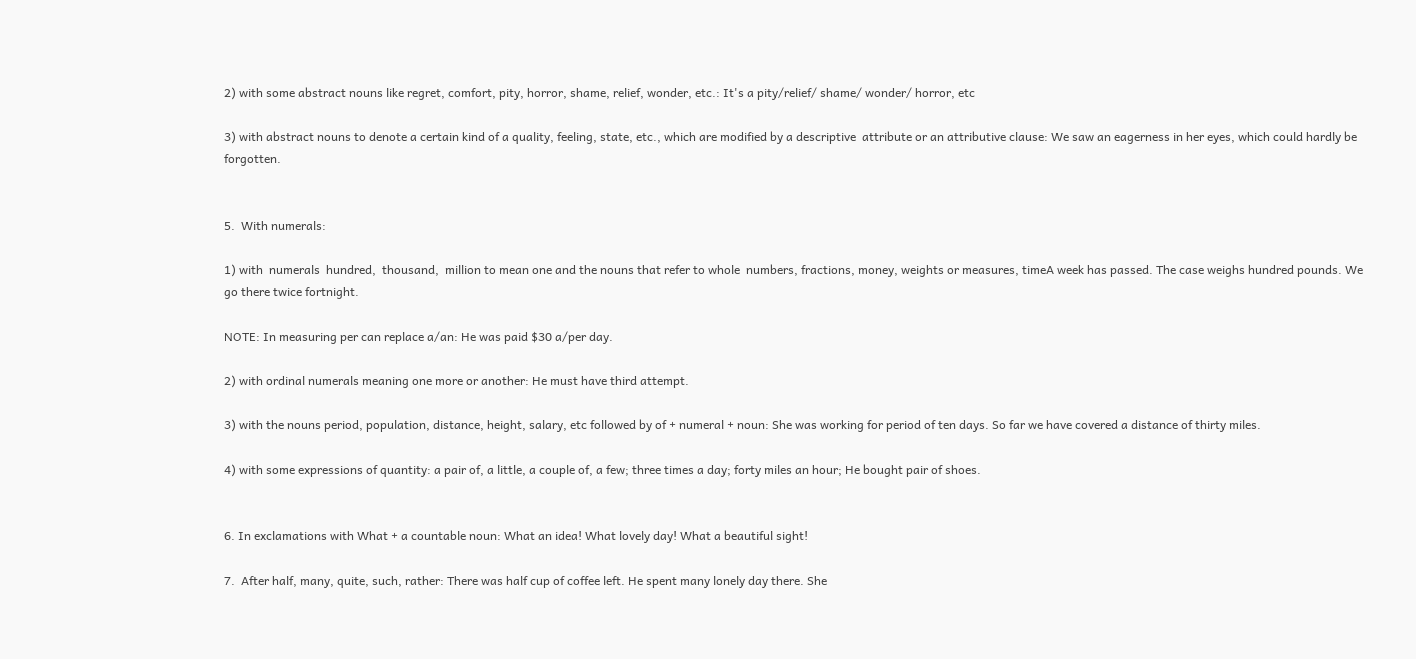2) with some abstract nouns like regret, comfort, pity, horror, shame, relief, wonder, etc.: It's a pity/relief/ shame/ wonder/ horror, etc

3) with abstract nouns to denote a certain kind of a quality, feeling, state, etc., which are modified by a descriptive  attribute or an attributive clause: We saw an eagerness in her eyes, which could hardly be forgotten.


5.  With numerals:

1) with  numerals  hundred,  thousand,  million to mean one and the nouns that refer to whole  numbers, fractions, money, weights or measures, timeA week has passed. The case weighs hundred pounds. We go there twice fortnight.

NOTE: In measuring per can replace a/an: He was paid $30 a/per day.

2) with ordinal numerals meaning one more or another: He must have third attempt.

3) with the nouns period, population, distance, height, salary, etc followed by of + numeral + noun: She was working for period of ten days. So far we have covered a distance of thirty miles.

4) with some expressions of quantity: a pair of, a little, a couple of, a few; three times a day; forty miles an hour; He bought pair of shoes.


6. In exclamations with What + a countable noun: What an idea! What lovely day! What a beautiful sight!

7.  After half, many, quite, such, rather: There was half cup of coffee left. He spent many lonely day there. She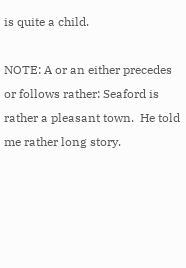is quite a child.

NOTE: A or an either precedes or follows rather: Seaford is rather a pleasant town.  He told me rather long story.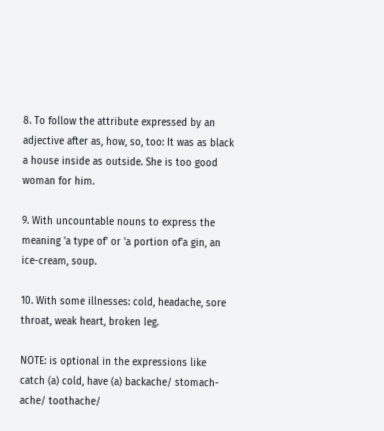8. To follow the attribute expressed by an adjective after as, how, so, too: It was as black a house inside as outside. She is too good woman for him.

9. With uncountable nouns to express the meaning 'a type of' or 'a portion of'a gin, an ice-cream, soup.

10. With some illnesses: cold, headache, sore throat, weak heart, broken leg.

NOTE: is optional in the expressions like catch (a) cold, have (a) backache/ stomach-ache/ toothache/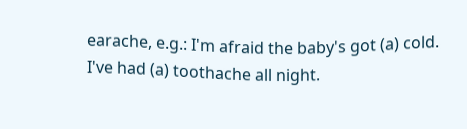earache, e.g.: I'm afraid the baby's got (a) cold. I've had (a) toothache all night.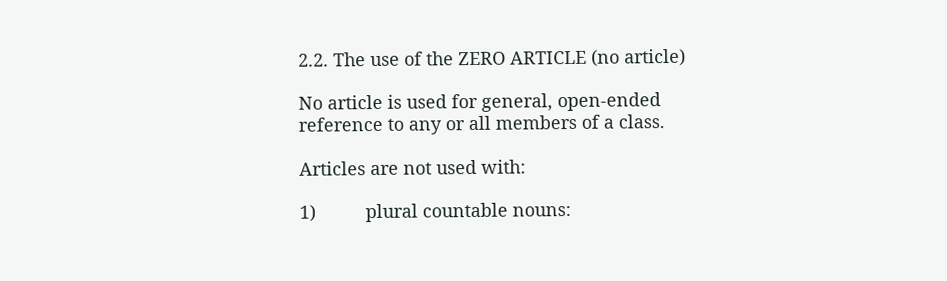2.2. The use of the ZERO ARTICLE (no article)

No article is used for general, open-ended reference to any or all members of a class.

Articles are not used with:

1)          plural countable nouns: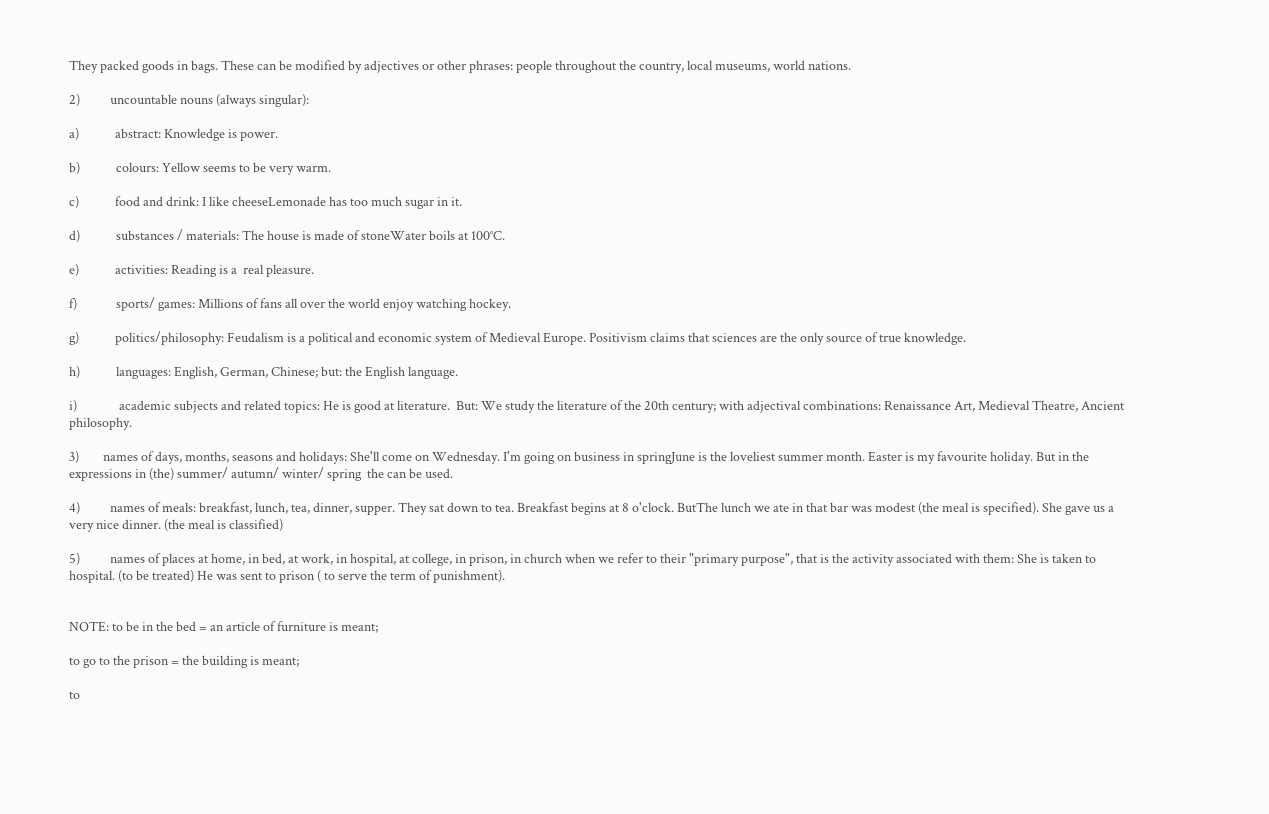They packed goods in bags. These can be modified by adjectives or other phrases: people throughout the country, local museums, world nations.

2)          uncountable nouns (always singular):

a)            abstract: Knowledge is power.

b)            colours: Yellow seems to be very warm.

c)            food and drink: I like cheeseLemonade has too much sugar in it.

d)            substances / materials: The house is made of stoneWater boils at 100°C.

e)            activities: Reading is a  real pleasure.

f)             sports/ games: Millions of fans all over the world enjoy watching hockey.

g)            politics/philosophy: Feudalism is a political and economic system of Medieval Europe. Positivism claims that sciences are the only source of true knowledge.

h)            languages: English, German, Chinese; but: the English language.

i)              academic subjects and related topics: He is good at literature.  But: We study the literature of the 20th century; with adjectival combinations: Renaissance Art, Medieval Theatre, Ancient philosophy.

3)        names of days, months, seasons and holidays: She'll come on Wednesday. I'm going on business in springJune is the loveliest summer month. Easter is my favourite holiday. But in the expressions in (the) summer/ autumn/ winter/ spring  the can be used.

4)          names of meals: breakfast, lunch, tea, dinner, supper. They sat down to tea. Breakfast begins at 8 o'clock. ButThe lunch we ate in that bar was modest (the meal is specified). She gave us a very nice dinner. (the meal is classified)

5)          names of places at home, in bed, at work, in hospital, at college, in prison, in church when we refer to their "primary purpose", that is the activity associated with them: She is taken to hospital. (to be treated) He was sent to prison ( to serve the term of punishment).


NOTE: to be in the bed = an article of furniture is meant;

to go to the prison = the building is meant;

to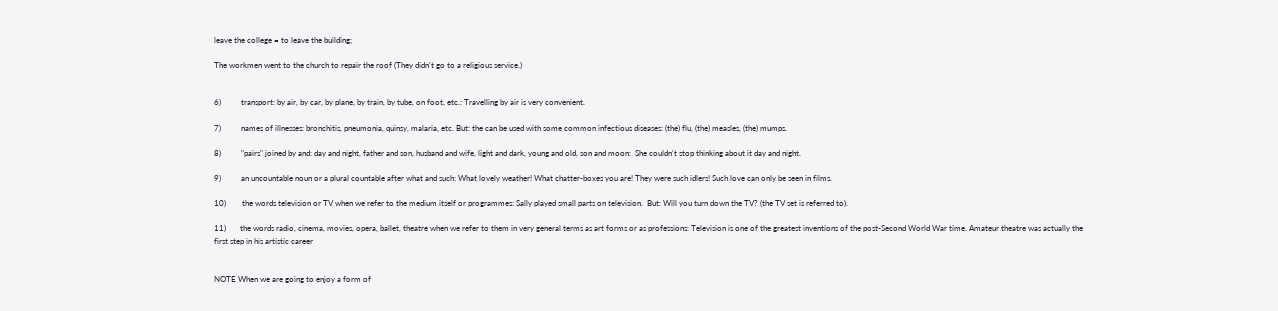leave the college = to leave the building;

The workmen went to the church to repair the roof (They didn't go to a religious service.)


6)          transport: by air, by car, by plane, by train, by tube, on foot, etc.: Travelling by air is very convenient.

7)          names of illnesses: bronchitis, pneumonia, quinsy, malaria, etc. But: the can be used with some common infectious diseases: (the) flu, (the) measles, (the) mumps.

8)          "pairs" joined by and: day and night, father and son, husband and wife, light and dark, young and old, son and moon:  She couldn't stop thinking about it day and night.

9)          an uncountable noun or a plural countable after what and such: What lovely weather! What chatter-boxes you are! They were such idlers! Such love can only be seen in films.

10)        the words television or TV when we refer to the medium itself or programmes: Sally played small parts on television.  But: Will you turn down the TV? (the TV set is referred to).

11)       the words radio, cinema, movies, opera, ballet, theatre when we refer to them in very general terms as art forms or as professions: Television is one of the greatest inventions of the post-Second World War time. Amateur theatre was actually the first step in his artistic career


NOTE When we are going to enjoy a form of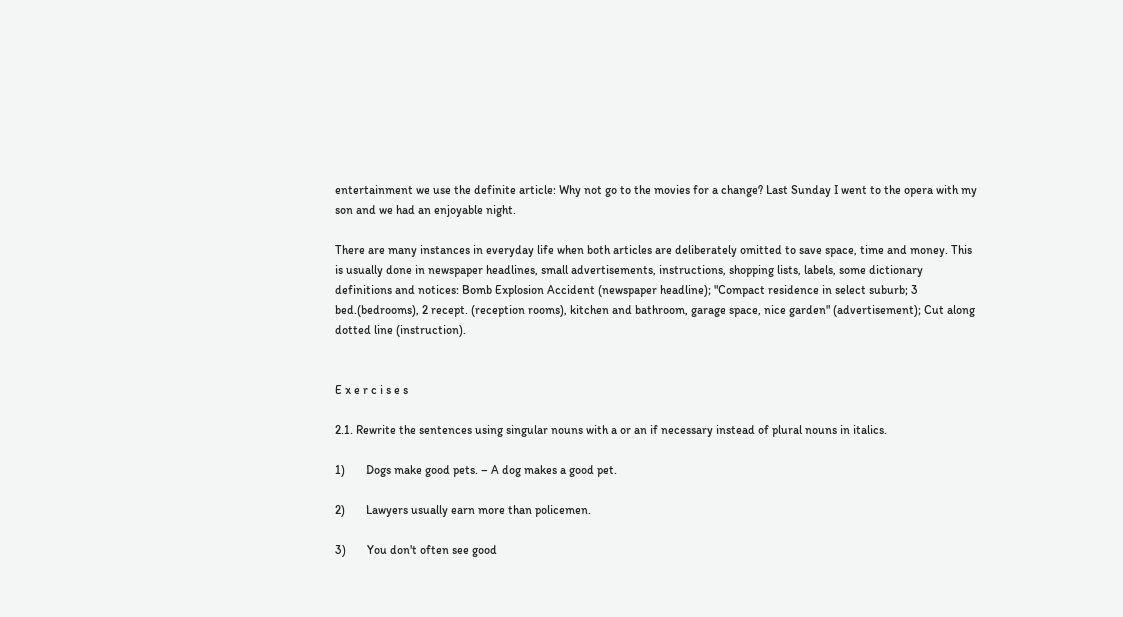entertainment we use the definite article: Why not go to the movies for a change? Last Sunday I went to the opera with my son and we had an enjoyable night.

There are many instances in everyday life when both articles are deliberately omitted to save space, time and money. This is usually done in newspaper headlines, small advertisements, instructions, shopping lists, labels, some dictionary definitions and notices: Bomb Explosion Accident (newspaper headline); "Compact residence in select suburb; 3 bed.(bedrooms), 2 recept. (reception rooms), kitchen and bathroom, garage space, nice garden" (advertisement); Cut along dotted line (instruction).


E x e r c i s e s

2.1. Rewrite the sentences using singular nouns with a or an if necessary instead of plural nouns in italics.

1)       Dogs make good pets. – A dog makes a good pet.

2)       Lawyers usually earn more than policemen.

3)       You don't often see good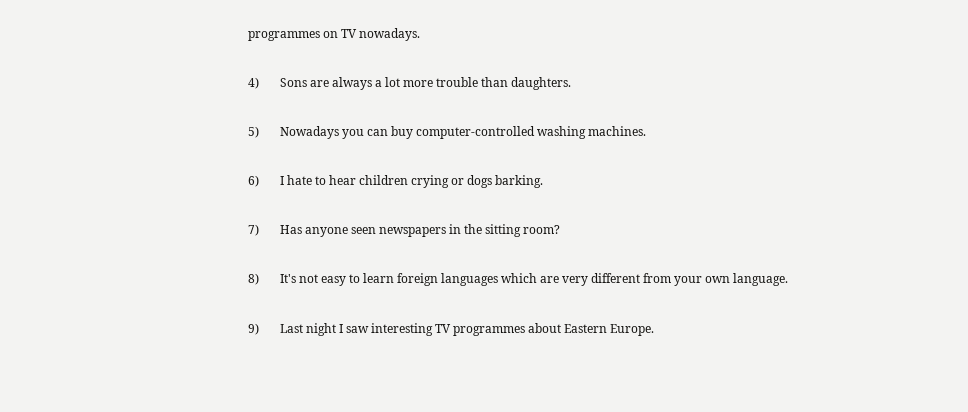programmes on TV nowadays.

4)       Sons are always a lot more trouble than daughters.

5)       Nowadays you can buy computer-controlled washing machines.

6)       I hate to hear children crying or dogs barking.

7)       Has anyone seen newspapers in the sitting room?

8)       It's not easy to learn foreign languages which are very different from your own language.

9)       Last night I saw interesting TV programmes about Eastern Europe.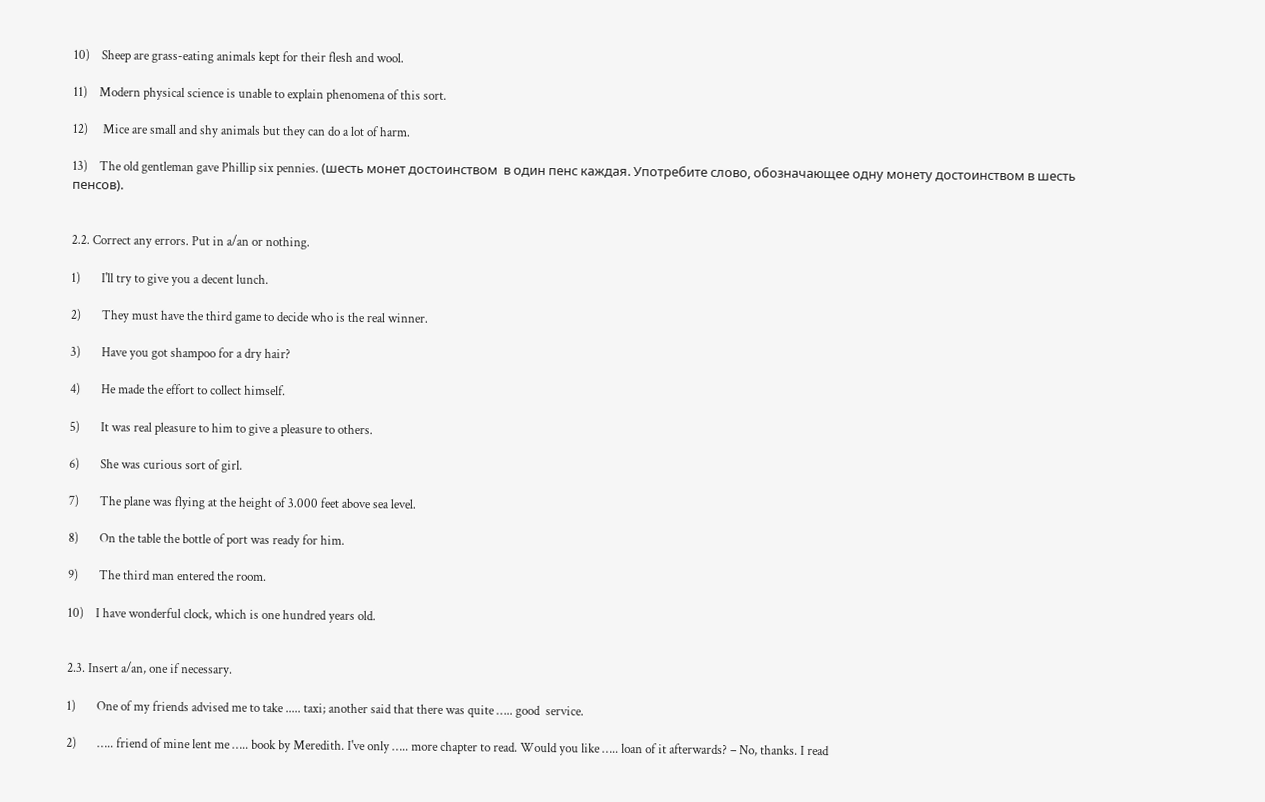10)    Sheep are grass-eating animals kept for their flesh and wool.

11)    Modern physical science is unable to explain phenomena of this sort.

12)     Mice are small and shy animals but they can do a lot of harm.

13)    The old gentleman gave Phillip six pennies. (шесть монет достоинством  в один пенс каждая. Употребите слово, обозначающее одну монету достоинством в шесть пенсов).


2.2. Correct any errors. Put in a/an or nothing.

1)       I'll try to give you a decent lunch.

2)       They must have the third game to decide who is the real winner.

3)       Have you got shampoo for a dry hair?

4)       He made the effort to collect himself.

5)       It was real pleasure to him to give a pleasure to others.

6)       She was curious sort of girl.

7)       The plane was flying at the height of 3.000 feet above sea level.

8)       On the table the bottle of port was ready for him.

9)       The third man entered the room.

10)    I have wonderful clock, which is one hundred years old.


2.3. Insert a/an, one if necessary.

1)       One of my friends advised me to take ..... taxi; another said that there was quite ….. good  service.

2)       ….. friend of mine lent me ….. book by Meredith. I've only ….. more chapter to read. Would you like ….. loan of it afterwards? – No, thanks. I read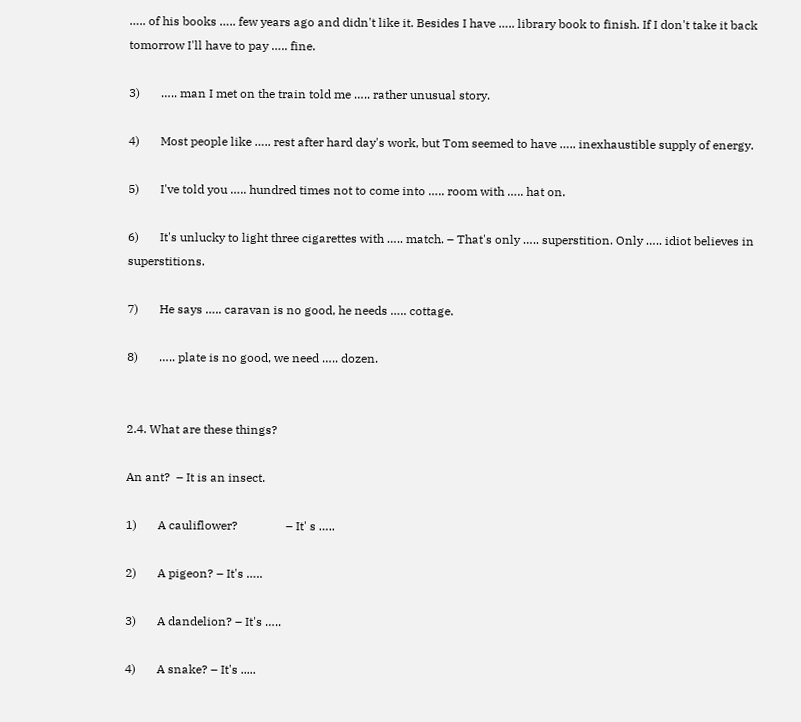….. of his books ….. few years ago and didn't like it. Besides I have ….. library book to finish. If I don't take it back tomorrow I'll have to pay ….. fine.

3)       ….. man I met on the train told me ….. rather unusual story.

4)       Most people like ….. rest after hard day's work, but Tom seemed to have ….. inexhaustible supply of energy.

5)       I've told you ….. hundred times not to come into ….. room with ….. hat on.

6)       It's unlucky to light three cigarettes with ….. match. – That's only ….. superstition. Only ….. idiot believes in superstitions.

7)       He says ….. caravan is no good, he needs ….. cottage.

8)       ….. plate is no good, we need ….. dozen.


2.4. What are these things?

An ant?  – It is an insect.

1)       A cauliflower?                – It' s …..

2)       A pigeon? – It's …..

3)       A dandelion? – It's …..

4)       A snake? – It's .....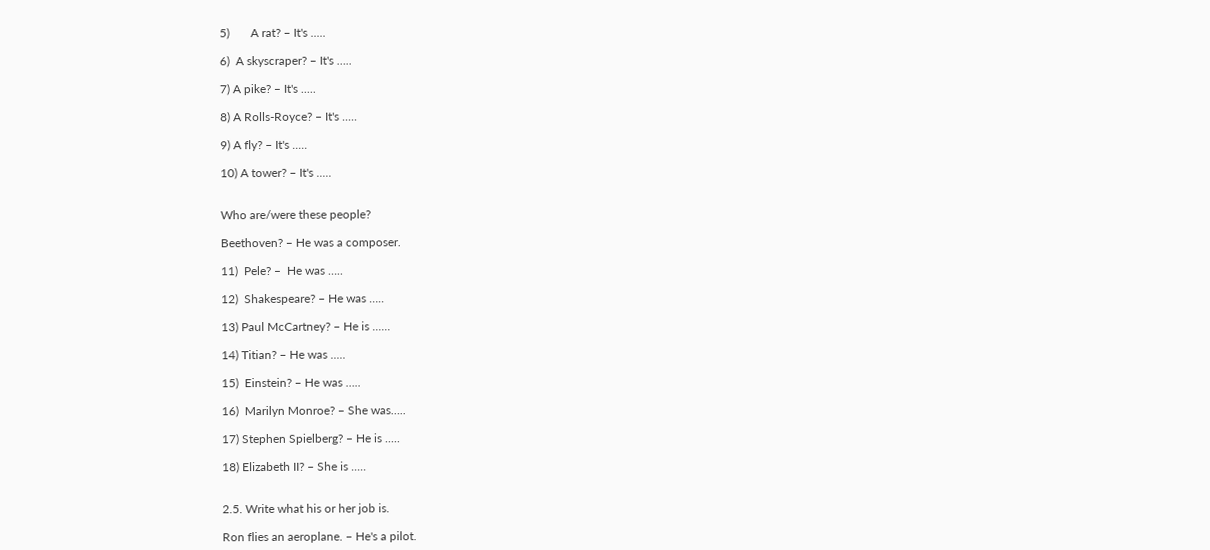5)       A rat? – It's .....

6)  A skyscraper? – It's …..

7) A pike? – It's .....

8) A Rolls-Royce? – It's .....

9) A fly? – It's .....

10) A tower? – It's .....


Who are/were these people?

Beethoven? – He was a composer.

11)  Pele? –  He was …..

12)  Shakespeare? – He was …..

13) Paul McCartney? – He is ......

14) Titian? – He was .....

15)  Einstein? – He was …..

16)  Marilyn Monroe? – She was…..

17) Stephen Spielberg? – He is .....

18) Elizabeth II? – She is .....


2.5. Write what his or her job is.

Ron flies an aeroplane. – He's a pilot.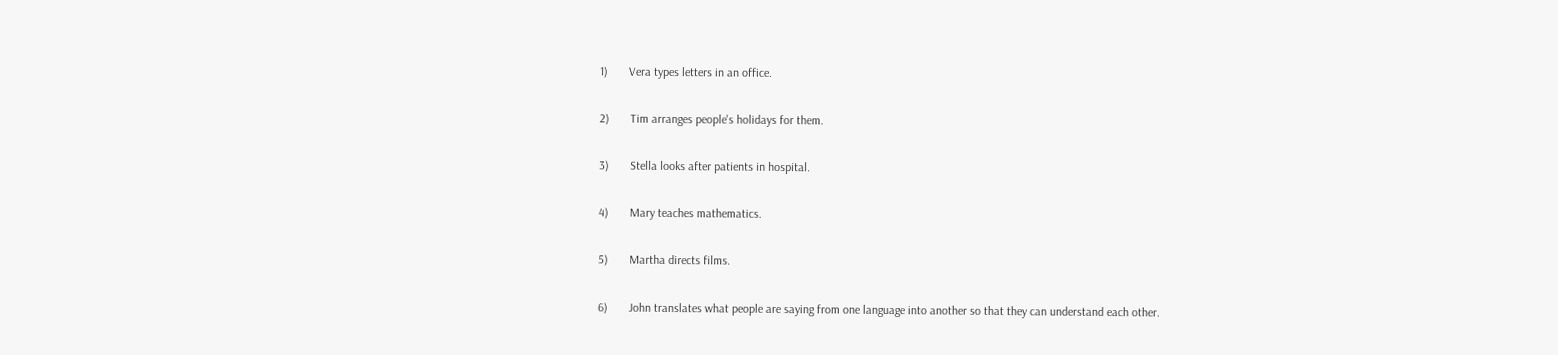1)       Vera types letters in an office.

2)       Tim arranges people's holidays for them.

3)       Stella looks after patients in hospital.

4)       Mary teaches mathematics.

5)       Martha directs films.

6)       John translates what people are saying from one language into another so that they can understand each other.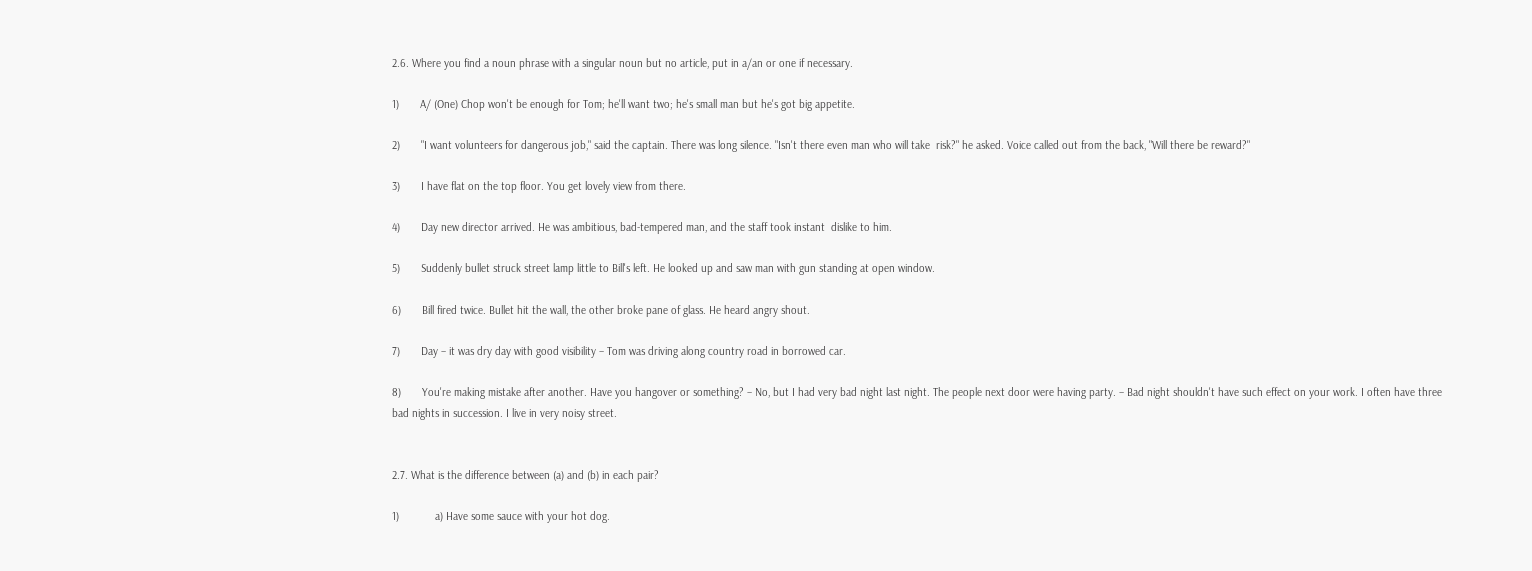2.6. Where you find a noun phrase with a singular noun but no article, put in a/an or one if necessary.

1)       A/ (One) Chop won't be enough for Tom; he'll want two; he's small man but he's got big appetite.

2)       "I want volunteers for dangerous job," said the captain. There was long silence. "Isn't there even man who will take  risk?" he asked. Voice called out from the back, "Will there be reward?"

3)       I have flat on the top floor. You get lovely view from there.

4)       Day new director arrived. He was ambitious, bad-tempered man, and the staff took instant  dislike to him.

5)       Suddenly bullet struck street lamp little to Bill's left. He looked up and saw man with gun standing at open window.

6)       Bill fired twice. Bullet hit the wall, the other broke pane of glass. He heard angry shout.

7)       Day – it was dry day with good visibility – Tom was driving along country road in borrowed car.

8)       You're making mistake after another. Have you hangover or something? – No, but I had very bad night last night. The people next door were having party. – Bad night shouldn't have such effect on your work. I often have three bad nights in succession. I live in very noisy street.


2.7. What is the difference between (a) and (b) in each pair?

1)            a) Have some sauce with your hot dog.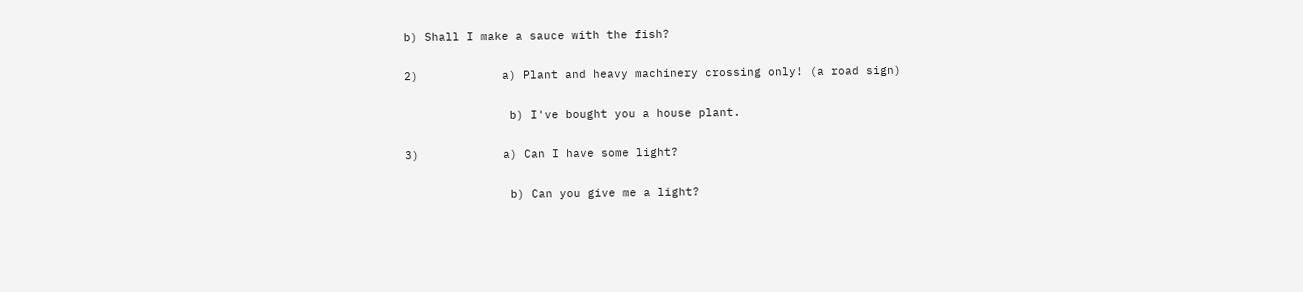b) Shall I make a sauce with the fish?

2)            a) Plant and heavy machinery crossing only! (a road sign)

               b) I've bought you a house plant.

3)            a) Can I have some light?

               b) Can you give me a light?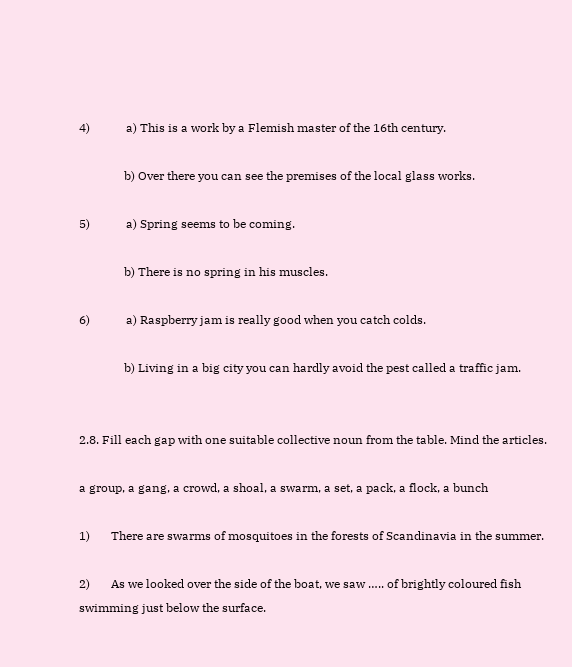4)            a) This is a work by a Flemish master of the 16th century.

               b) Over there you can see the premises of the local glass works.

5)            a) Spring seems to be coming.

               b) There is no spring in his muscles.

6)            a) Raspberry jam is really good when you catch colds.

               b) Living in a big city you can hardly avoid the pest called a traffic jam.


2.8. Fill each gap with one suitable collective noun from the table. Mind the articles.

a group, a gang, a crowd, a shoal, a swarm, a set, a pack, a flock, a bunch

1)       There are swarms of mosquitoes in the forests of Scandinavia in the summer.

2)       As we looked over the side of the boat, we saw ….. of brightly coloured fish swimming just below the surface.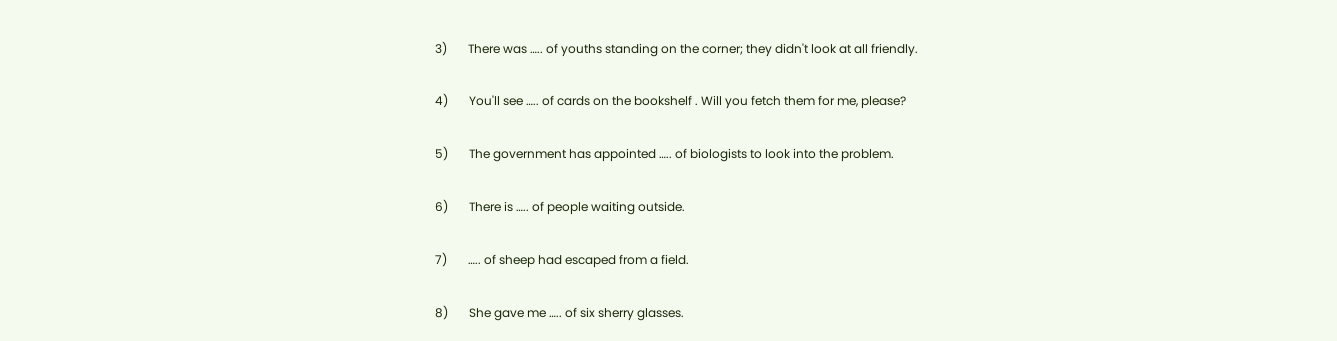3)       There was ….. of youths standing on the corner; they didn't look at all friendly.

4)       You'll see ….. of cards on the bookshelf . Will you fetch them for me, please?

5)       The government has appointed ….. of biologists to look into the problem.

6)       There is ….. of people waiting outside.

7)       ….. of sheep had escaped from a field.

8)       She gave me ….. of six sherry glasses.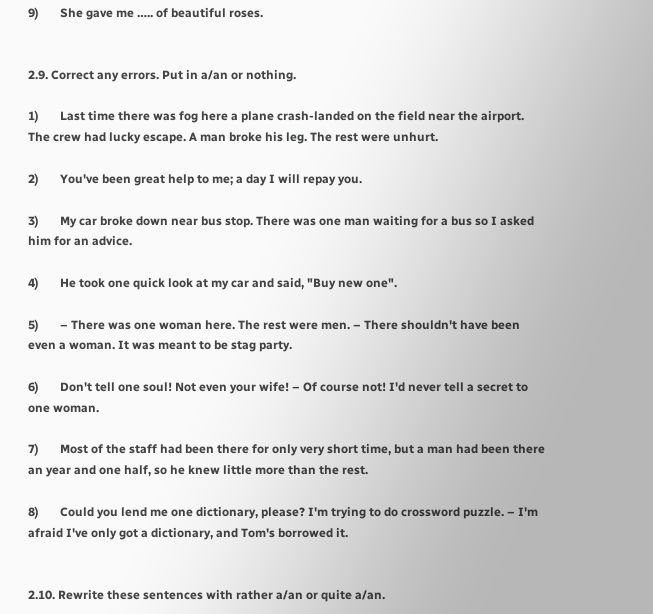9)       She gave me ….. of beautiful roses.


2.9. Correct any errors. Put in a/an or nothing.

1)       Last time there was fog here a plane crash-landed on the field near the airport. The crew had lucky escape. A man broke his leg. The rest were unhurt.

2)       You've been great help to me; a day I will repay you.

3)       My car broke down near bus stop. There was one man waiting for a bus so I asked him for an advice.

4)       He took one quick look at my car and said, "Buy new one".

5)       – There was one woman here. The rest were men. – There shouldn't have been even a woman. It was meant to be stag party.

6)       Don't tell one soul! Not even your wife! – Of course not! I'd never tell a secret to one woman.

7)       Most of the staff had been there for only very short time, but a man had been there an year and one half, so he knew little more than the rest.

8)       Could you lend me one dictionary, please? I'm trying to do crossword puzzle. – I'm afraid I've only got a dictionary, and Tom's borrowed it.


2.10. Rewrite these sentences with rather a/an or quite a/an.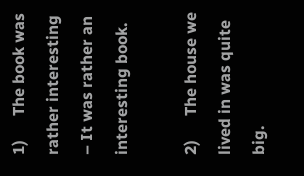1)      The book was rather interesting  – It was rather an interesting book.

2)      The house we lived in was quite big.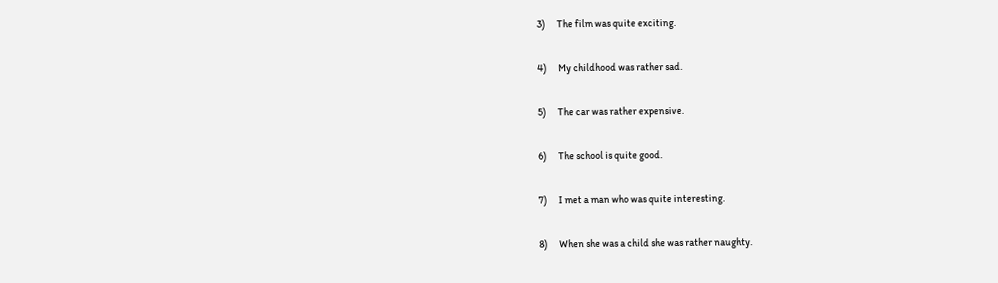3)      The film was quite exciting.

4)      My childhood was rather sad.

5)      The car was rather expensive.

6)      The school is quite good.

7)      I met a man who was quite interesting.

8)      When she was a child she was rather naughty.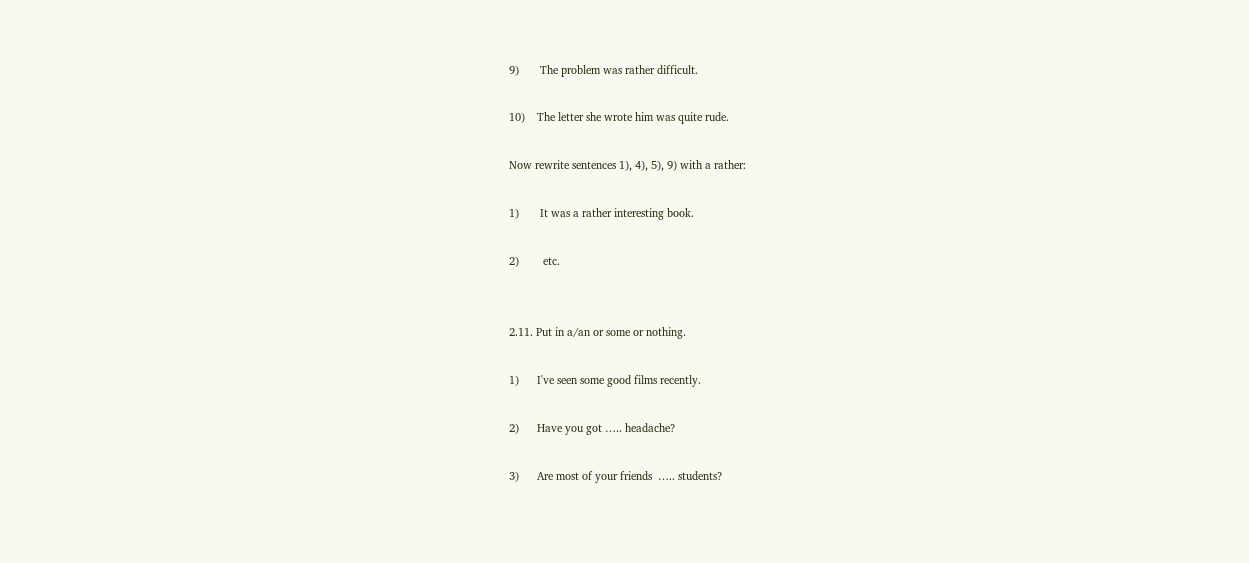9)       The problem was rather difficult.

10)    The letter she wrote him was quite rude.

Now rewrite sentences 1), 4), 5), 9) with a rather:

1)       It was a rather interesting book.

2)        etc.


2.11. Put in a/an or some or nothing.

1)      I've seen some good films recently.

2)      Have you got ….. headache?

3)      Are most of your friends  ….. students?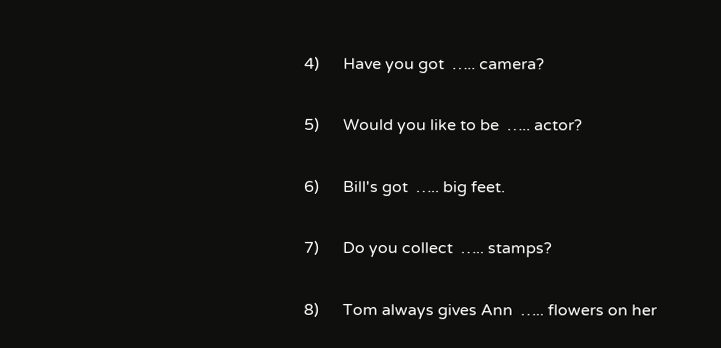4)      Have you got  ….. camera?

5)      Would you like to be  ….. actor?

6)      Bill's got  ….. big feet.

7)      Do you collect  ….. stamps?

8)      Tom always gives Ann  ….. flowers on her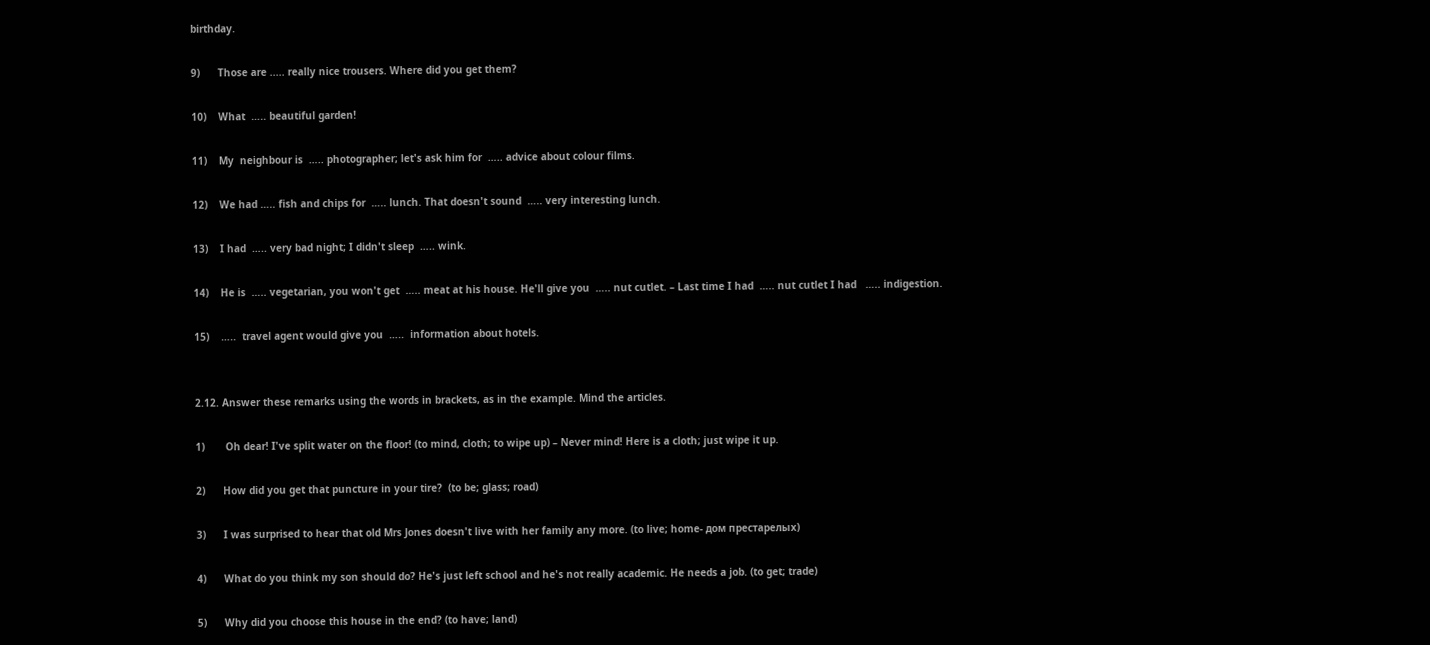birthday.

9)      Those are ..... really nice trousers. Where did you get them?

10)    What  ….. beautiful garden!

11)    My  neighbour is  ….. photographer; let's ask him for  ….. advice about colour films.

12)    We had ….. fish and chips for  ….. lunch. That doesn't sound  ….. very interesting lunch.

13)    I had  ….. very bad night; I didn't sleep  ….. wink.

14)    He is  ….. vegetarian, you won't get  ….. meat at his house. He'll give you  ….. nut cutlet. – Last time I had  ….. nut cutlet I had   ….. indigestion.

15)    …..  travel agent would give you  …..  information about hotels.


2.12. Answer these remarks using the words in brackets, as in the example. Mind the articles.

1)       Oh dear! I've split water on the floor! (to mind, cloth; to wipe up) – Never mind! Here is a cloth; just wipe it up.

2)      How did you get that puncture in your tire?  (to be; glass; road)

3)      I was surprised to hear that old Mrs Jones doesn't live with her family any more. (to live; home- дом престарелых)

4)      What do you think my son should do? He's just left school and he's not really academic. He needs a job. (to get; trade)

5)      Why did you choose this house in the end? (to have; land)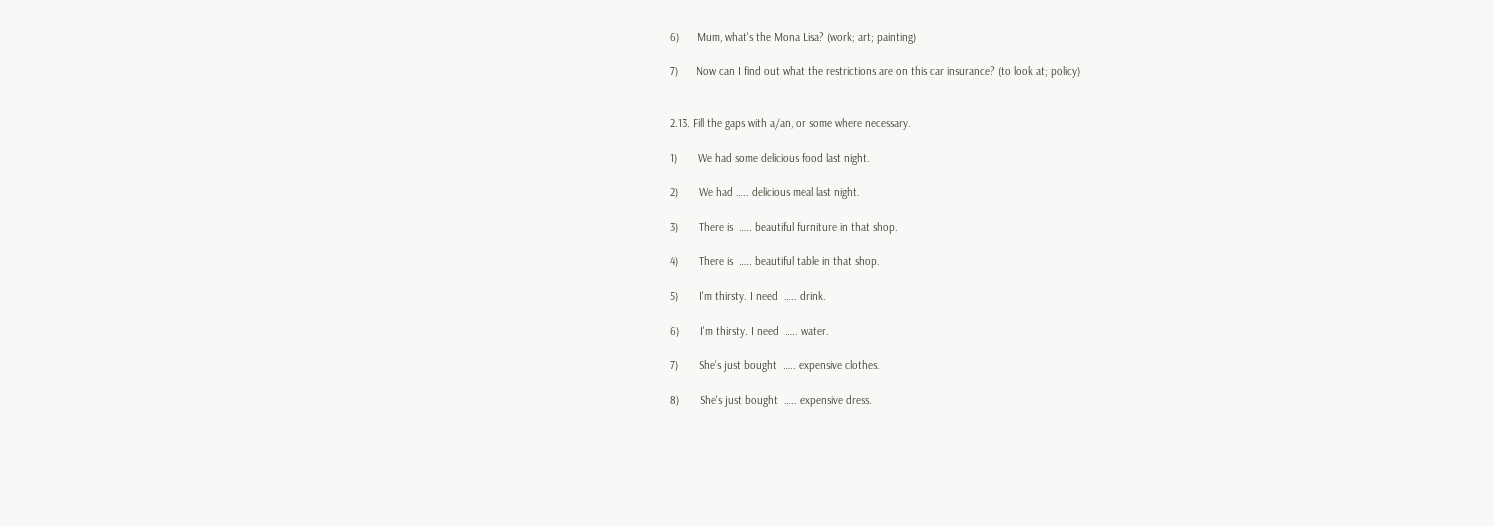6)      Mum, what's the Mona Lisa? (work; art; painting)

7)      Now can I find out what the restrictions are on this car insurance? (to look at; policy)


2.13. Fill the gaps with a/an, or some where necessary.

1)       We had some delicious food last night.

2)       We had ….. delicious meal last night.

3)       There is  ….. beautiful furniture in that shop.

4)       There is  ….. beautiful table in that shop.

5)       I'm thirsty. I need  ….. drink.

6)       I'm thirsty. I need  ….. water.

7)       She's just bought  ….. expensive clothes.

8)       She's just bought  ….. expensive dress.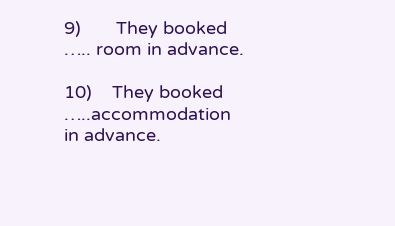9)       They booked  ….. room in advance.

10)    They booked  …..accommodation in advance.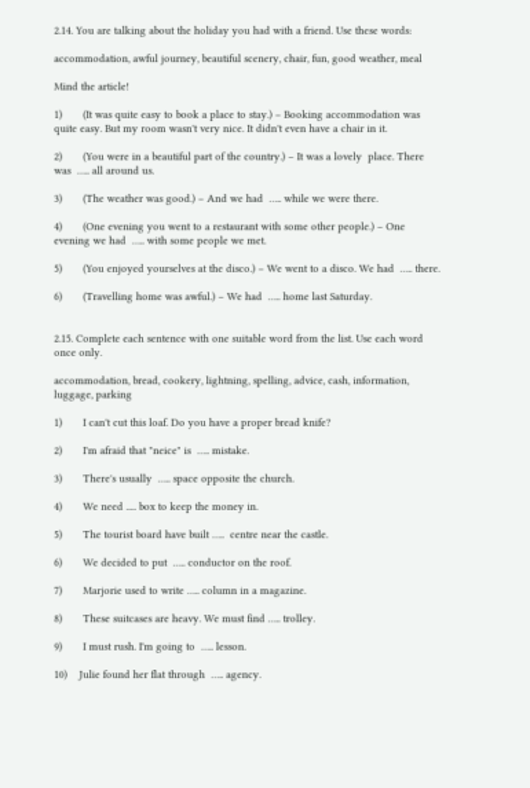2.14. You are talking about the holiday you had with a friend. Use these words:

accommodation, awful journey, beautiful scenery, chair, fun, good weather, meal

Mind the article!

1)       (It was quite easy to book a place to stay.) – Booking accommodation was quite easy. But my room wasn't very nice. It didn't even have a chair in it.

2)       (You were in a beautiful part of the country.) – It was a lovely  place. There was  ….. all around us.

3)       (The weather was good.) – And we had  ….. while we were there.

4)       (One evening you went to a restaurant with some other people.) – One evening we had  ….. with some people we met.

5)       (You enjoyed yourselves at the disco.) – We went to a disco. We had  ….. there.

6)       (Travelling home was awful.) – We had  ….. home last Saturday.


2.15. Complete each sentence with one suitable word from the list. Use each word once only.

accommodation, bread, cookery, lightning, spelling, advice, cash, information, luggage, parking

1)       I can't cut this loaf. Do you have a proper bread knife?

2)       I'm afraid that "neice" is  ….. mistake.

3)       There's usually  ….. space opposite the church.

4)       We need ..... box to keep the money in.

5)       The tourist board have built …..  centre near the castle.

6)       We decided to put  ….. conductor on the roof.

7)       Marjorie used to write ….. column in a magazine.

8)       These suitcases are heavy. We must find ….. trolley.

9)       I must rush. I'm going to  ….. lesson.

10)    Julie found her flat through  ….. agency.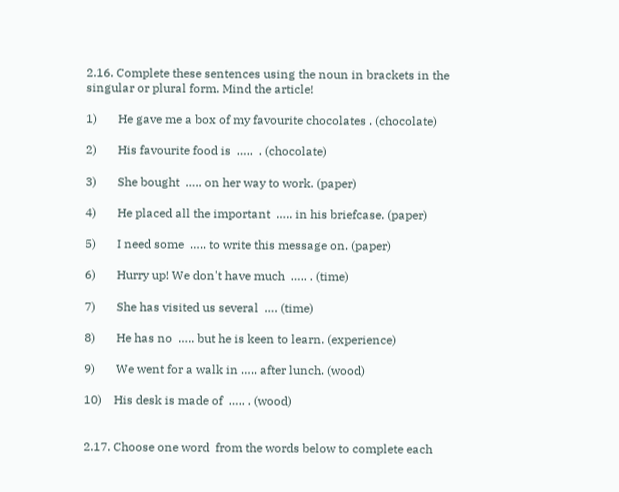2.16. Complete these sentences using the noun in brackets in the singular or plural form. Mind the article!

1)       He gave me a box of my favourite chocolates . (chocolate)

2)       His favourite food is  …..  . (chocolate)

3)       She bought  ….. on her way to work. (paper)

4)       He placed all the important  ….. in his briefcase. (paper)

5)       I need some  ….. to write this message on. (paper)

6)       Hurry up! We don't have much  ….. . (time)

7)       She has visited us several  …. (time)

8)       He has no  ….. but he is keen to learn. (experience)

9)       We went for a walk in ….. after lunch. (wood)

10)    His desk is made of  ….. . (wood)


2.17. Choose one word  from the words below to complete each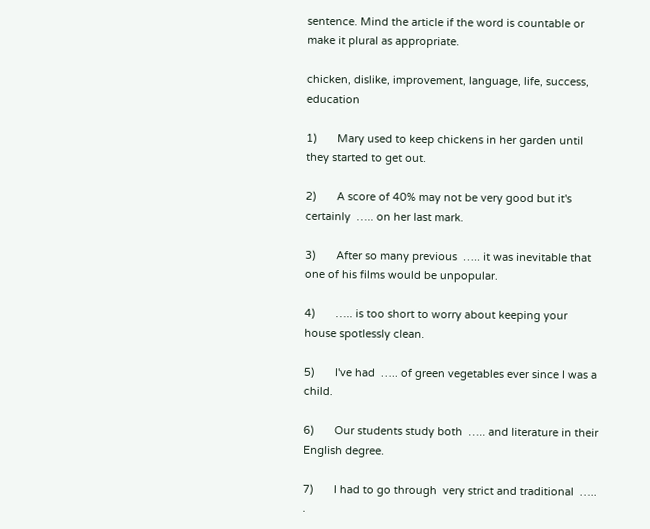sentence. Mind the article if the word is countable or make it plural as appropriate.

chicken, dislike, improvement, language, life, success, education

1)       Mary used to keep chickens in her garden until they started to get out.

2)       A score of 40% may not be very good but it's certainly  ….. on her last mark.

3)       After so many previous  ….. it was inevitable that one of his films would be unpopular.

4)       ….. is too short to worry about keeping your house spotlessly clean.

5)       I've had  ….. of green vegetables ever since I was a child.

6)       Our students study both  ….. and literature in their English degree.

7)       I had to go through  very strict and traditional  ….. .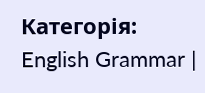Категорія: English Grammar |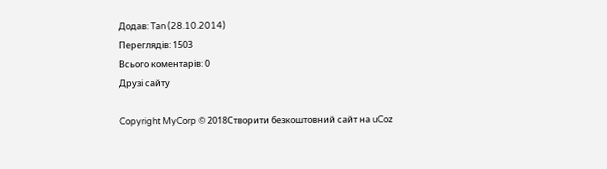Додав: Tan (28.10.2014)
Переглядів: 1503
Всього коментарів: 0
Друзі сайту

Copyright MyCorp © 2018Створити безкоштовний сайт на uCoz